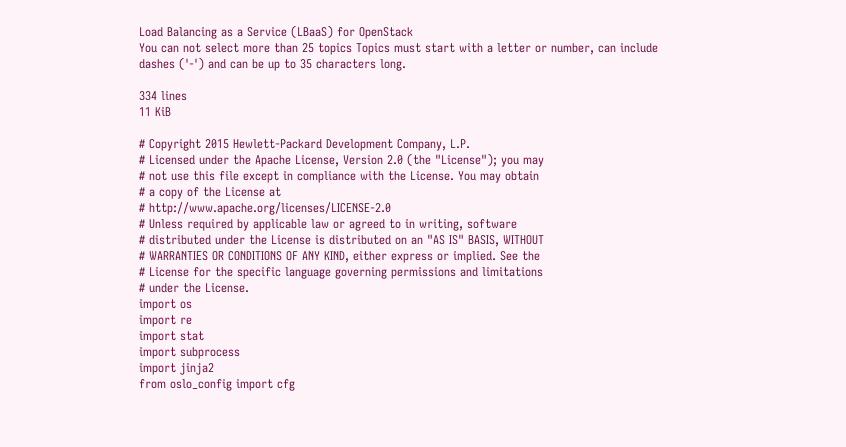Load Balancing as a Service (LBaaS) for OpenStack
You can not select more than 25 topics Topics must start with a letter or number, can include dashes ('-') and can be up to 35 characters long.

334 lines
11 KiB

# Copyright 2015 Hewlett-Packard Development Company, L.P.
# Licensed under the Apache License, Version 2.0 (the "License"); you may
# not use this file except in compliance with the License. You may obtain
# a copy of the License at
# http://www.apache.org/licenses/LICENSE-2.0
# Unless required by applicable law or agreed to in writing, software
# distributed under the License is distributed on an "AS IS" BASIS, WITHOUT
# WARRANTIES OR CONDITIONS OF ANY KIND, either express or implied. See the
# License for the specific language governing permissions and limitations
# under the License.
import os
import re
import stat
import subprocess
import jinja2
from oslo_config import cfg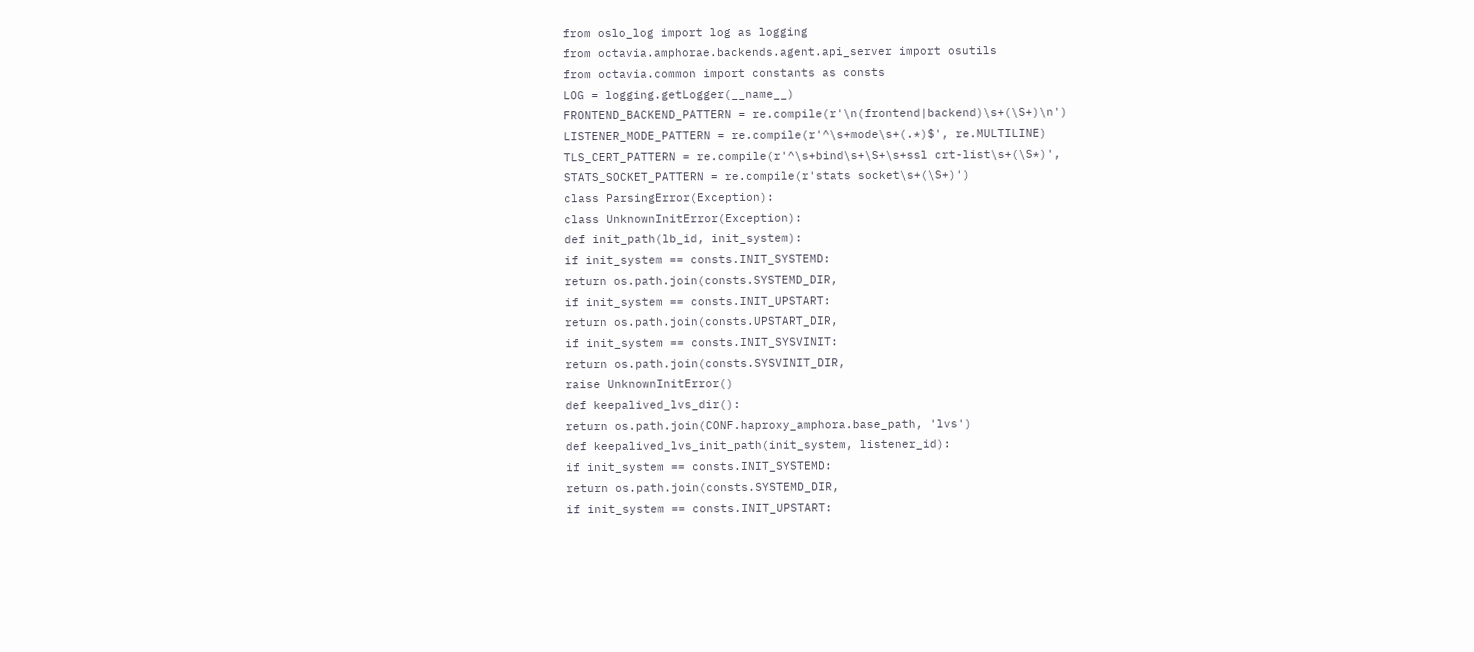from oslo_log import log as logging
from octavia.amphorae.backends.agent.api_server import osutils
from octavia.common import constants as consts
LOG = logging.getLogger(__name__)
FRONTEND_BACKEND_PATTERN = re.compile(r'\n(frontend|backend)\s+(\S+)\n')
LISTENER_MODE_PATTERN = re.compile(r'^\s+mode\s+(.*)$', re.MULTILINE)
TLS_CERT_PATTERN = re.compile(r'^\s+bind\s+\S+\s+ssl crt-list\s+(\S*)',
STATS_SOCKET_PATTERN = re.compile(r'stats socket\s+(\S+)')
class ParsingError(Exception):
class UnknownInitError(Exception):
def init_path(lb_id, init_system):
if init_system == consts.INIT_SYSTEMD:
return os.path.join(consts.SYSTEMD_DIR,
if init_system == consts.INIT_UPSTART:
return os.path.join(consts.UPSTART_DIR,
if init_system == consts.INIT_SYSVINIT:
return os.path.join(consts.SYSVINIT_DIR,
raise UnknownInitError()
def keepalived_lvs_dir():
return os.path.join(CONF.haproxy_amphora.base_path, 'lvs')
def keepalived_lvs_init_path(init_system, listener_id):
if init_system == consts.INIT_SYSTEMD:
return os.path.join(consts.SYSTEMD_DIR,
if init_system == consts.INIT_UPSTART: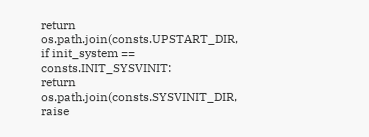return os.path.join(consts.UPSTART_DIR,
if init_system == consts.INIT_SYSVINIT:
return os.path.join(consts.SYSVINIT_DIR,
raise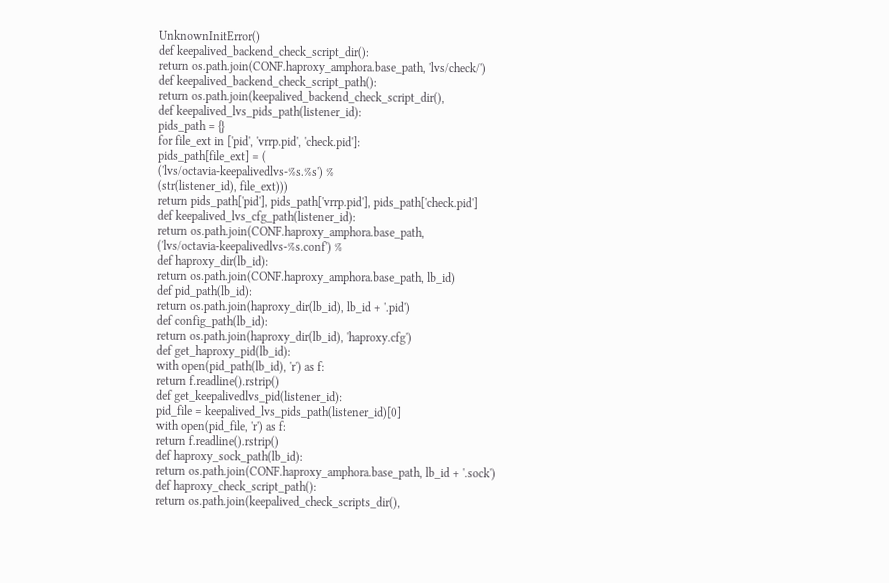UnknownInitError()
def keepalived_backend_check_script_dir():
return os.path.join(CONF.haproxy_amphora.base_path, 'lvs/check/')
def keepalived_backend_check_script_path():
return os.path.join(keepalived_backend_check_script_dir(),
def keepalived_lvs_pids_path(listener_id):
pids_path = {}
for file_ext in ['pid', 'vrrp.pid', 'check.pid']:
pids_path[file_ext] = (
('lvs/octavia-keepalivedlvs-%s.%s') %
(str(listener_id), file_ext)))
return pids_path['pid'], pids_path['vrrp.pid'], pids_path['check.pid']
def keepalived_lvs_cfg_path(listener_id):
return os.path.join(CONF.haproxy_amphora.base_path,
('lvs/octavia-keepalivedlvs-%s.conf') %
def haproxy_dir(lb_id):
return os.path.join(CONF.haproxy_amphora.base_path, lb_id)
def pid_path(lb_id):
return os.path.join(haproxy_dir(lb_id), lb_id + '.pid')
def config_path(lb_id):
return os.path.join(haproxy_dir(lb_id), 'haproxy.cfg')
def get_haproxy_pid(lb_id):
with open(pid_path(lb_id), 'r') as f:
return f.readline().rstrip()
def get_keepalivedlvs_pid(listener_id):
pid_file = keepalived_lvs_pids_path(listener_id)[0]
with open(pid_file, 'r') as f:
return f.readline().rstrip()
def haproxy_sock_path(lb_id):
return os.path.join(CONF.haproxy_amphora.base_path, lb_id + '.sock')
def haproxy_check_script_path():
return os.path.join(keepalived_check_scripts_dir(),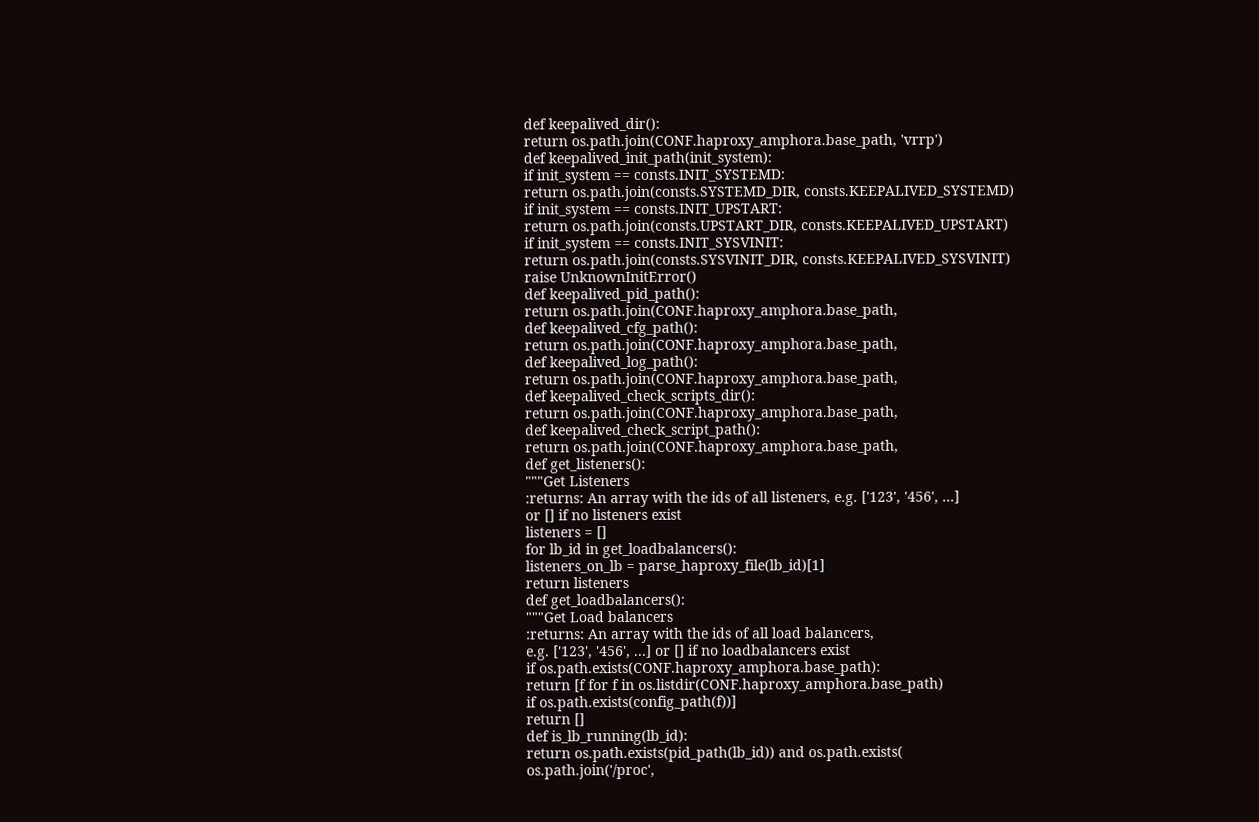def keepalived_dir():
return os.path.join(CONF.haproxy_amphora.base_path, 'vrrp')
def keepalived_init_path(init_system):
if init_system == consts.INIT_SYSTEMD:
return os.path.join(consts.SYSTEMD_DIR, consts.KEEPALIVED_SYSTEMD)
if init_system == consts.INIT_UPSTART:
return os.path.join(consts.UPSTART_DIR, consts.KEEPALIVED_UPSTART)
if init_system == consts.INIT_SYSVINIT:
return os.path.join(consts.SYSVINIT_DIR, consts.KEEPALIVED_SYSVINIT)
raise UnknownInitError()
def keepalived_pid_path():
return os.path.join(CONF.haproxy_amphora.base_path,
def keepalived_cfg_path():
return os.path.join(CONF.haproxy_amphora.base_path,
def keepalived_log_path():
return os.path.join(CONF.haproxy_amphora.base_path,
def keepalived_check_scripts_dir():
return os.path.join(CONF.haproxy_amphora.base_path,
def keepalived_check_script_path():
return os.path.join(CONF.haproxy_amphora.base_path,
def get_listeners():
"""Get Listeners
:returns: An array with the ids of all listeners, e.g. ['123', '456', ...]
or [] if no listeners exist
listeners = []
for lb_id in get_loadbalancers():
listeners_on_lb = parse_haproxy_file(lb_id)[1]
return listeners
def get_loadbalancers():
"""Get Load balancers
:returns: An array with the ids of all load balancers,
e.g. ['123', '456', ...] or [] if no loadbalancers exist
if os.path.exists(CONF.haproxy_amphora.base_path):
return [f for f in os.listdir(CONF.haproxy_amphora.base_path)
if os.path.exists(config_path(f))]
return []
def is_lb_running(lb_id):
return os.path.exists(pid_path(lb_id)) and os.path.exists(
os.path.join('/proc',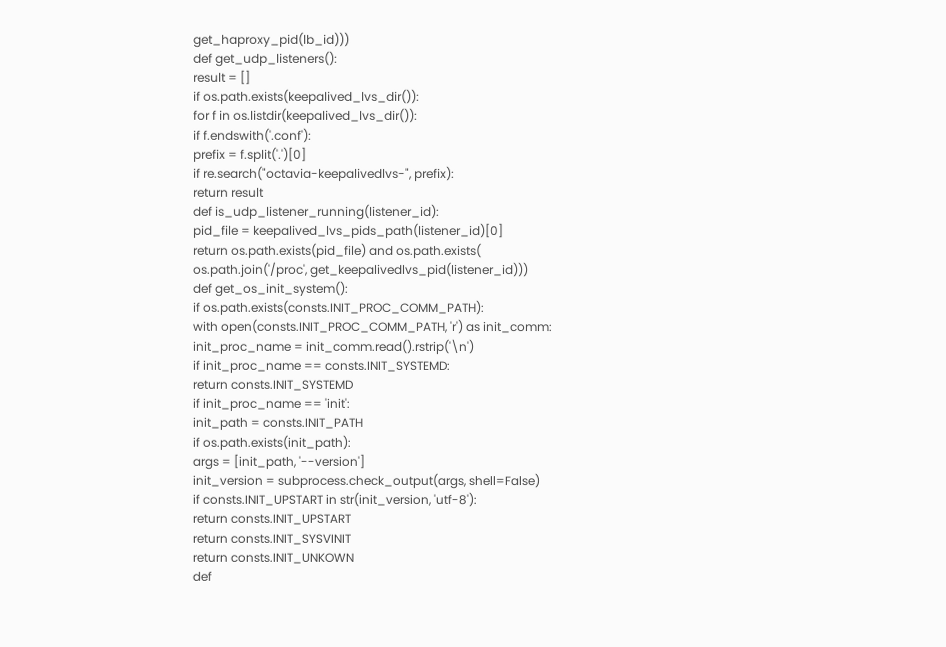get_haproxy_pid(lb_id)))
def get_udp_listeners():
result = []
if os.path.exists(keepalived_lvs_dir()):
for f in os.listdir(keepalived_lvs_dir()):
if f.endswith('.conf'):
prefix = f.split('.')[0]
if re.search("octavia-keepalivedlvs-", prefix):
return result
def is_udp_listener_running(listener_id):
pid_file = keepalived_lvs_pids_path(listener_id)[0]
return os.path.exists(pid_file) and os.path.exists(
os.path.join('/proc', get_keepalivedlvs_pid(listener_id)))
def get_os_init_system():
if os.path.exists(consts.INIT_PROC_COMM_PATH):
with open(consts.INIT_PROC_COMM_PATH, 'r') as init_comm:
init_proc_name = init_comm.read().rstrip('\n')
if init_proc_name == consts.INIT_SYSTEMD:
return consts.INIT_SYSTEMD
if init_proc_name == 'init':
init_path = consts.INIT_PATH
if os.path.exists(init_path):
args = [init_path, '--version']
init_version = subprocess.check_output(args, shell=False)
if consts.INIT_UPSTART in str(init_version, 'utf-8'):
return consts.INIT_UPSTART
return consts.INIT_SYSVINIT
return consts.INIT_UNKOWN
def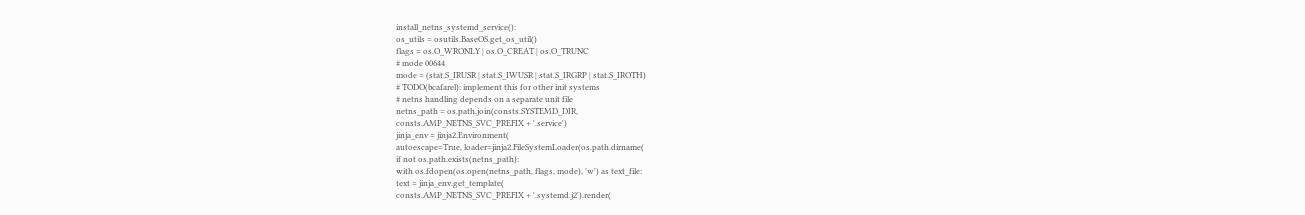install_netns_systemd_service():
os_utils = osutils.BaseOS.get_os_util()
flags = os.O_WRONLY | os.O_CREAT | os.O_TRUNC
# mode 00644
mode = (stat.S_IRUSR | stat.S_IWUSR | stat.S_IRGRP | stat.S_IROTH)
# TODO(bcafarel): implement this for other init systems
# netns handling depends on a separate unit file
netns_path = os.path.join(consts.SYSTEMD_DIR,
consts.AMP_NETNS_SVC_PREFIX + '.service')
jinja_env = jinja2.Environment(
autoescape=True, loader=jinja2.FileSystemLoader(os.path.dirname(
if not os.path.exists(netns_path):
with os.fdopen(os.open(netns_path, flags, mode), 'w') as text_file:
text = jinja_env.get_template(
consts.AMP_NETNS_SVC_PREFIX + '.systemd.j2').render(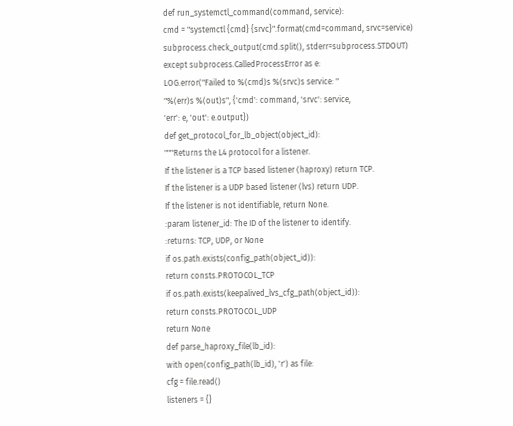def run_systemctl_command(command, service):
cmd = "systemctl {cmd} {srvc}".format(cmd=command, srvc=service)
subprocess.check_output(cmd.split(), stderr=subprocess.STDOUT)
except subprocess.CalledProcessError as e:
LOG.error("Failed to %(cmd)s %(srvc)s service: "
"%(err)s %(out)s", {'cmd': command, 'srvc': service,
'err': e, 'out': e.output})
def get_protocol_for_lb_object(object_id):
"""Returns the L4 protocol for a listener.
If the listener is a TCP based listener (haproxy) return TCP.
If the listener is a UDP based listener (lvs) return UDP.
If the listener is not identifiable, return None.
:param listener_id: The ID of the listener to identify.
:returns: TCP, UDP, or None
if os.path.exists(config_path(object_id)):
return consts.PROTOCOL_TCP
if os.path.exists(keepalived_lvs_cfg_path(object_id)):
return consts.PROTOCOL_UDP
return None
def parse_haproxy_file(lb_id):
with open(config_path(lb_id), 'r') as file:
cfg = file.read()
listeners = {}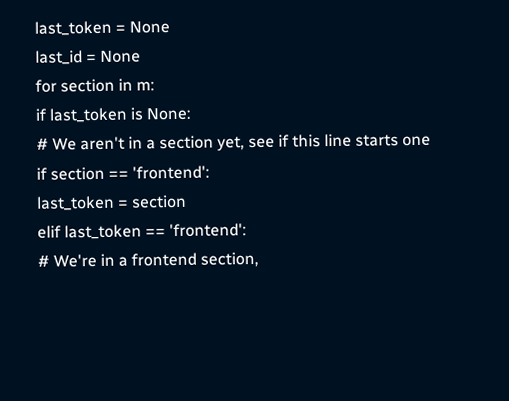last_token = None
last_id = None
for section in m:
if last_token is None:
# We aren't in a section yet, see if this line starts one
if section == 'frontend':
last_token = section
elif last_token == 'frontend':
# We're in a frontend section,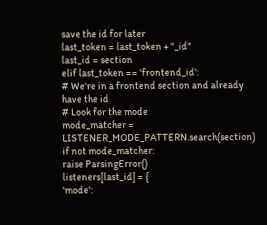save the id for later
last_token = last_token + "_id"
last_id = section
elif last_token == 'frontend_id':
# We're in a frontend section and already have the id
# Look for the mode
mode_matcher = LISTENER_MODE_PATTERN.search(section)
if not mode_matcher:
raise ParsingError()
listeners[last_id] = {
'mode':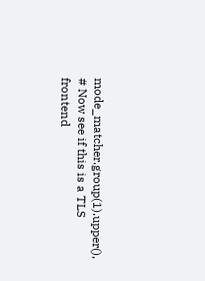mode_matcher.group(1).upper(),
# Now see if this is a TLS frontend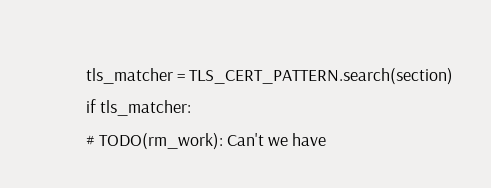tls_matcher = TLS_CERT_PATTERN.search(section)
if tls_matcher:
# TODO(rm_work): Can't we have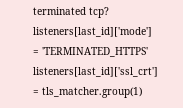terminated tcp?
listeners[last_id]['mode'] = 'TERMINATED_HTTPS'
listeners[last_id]['ssl_crt'] = tls_matcher.group(1)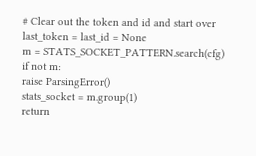# Clear out the token and id and start over
last_token = last_id = None
m = STATS_SOCKET_PATTERN.search(cfg)
if not m:
raise ParsingError()
stats_socket = m.group(1)
return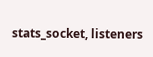stats_socket, listeners